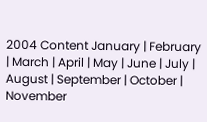2004 Content January | February | March | April | May | June | July | August | September | October | November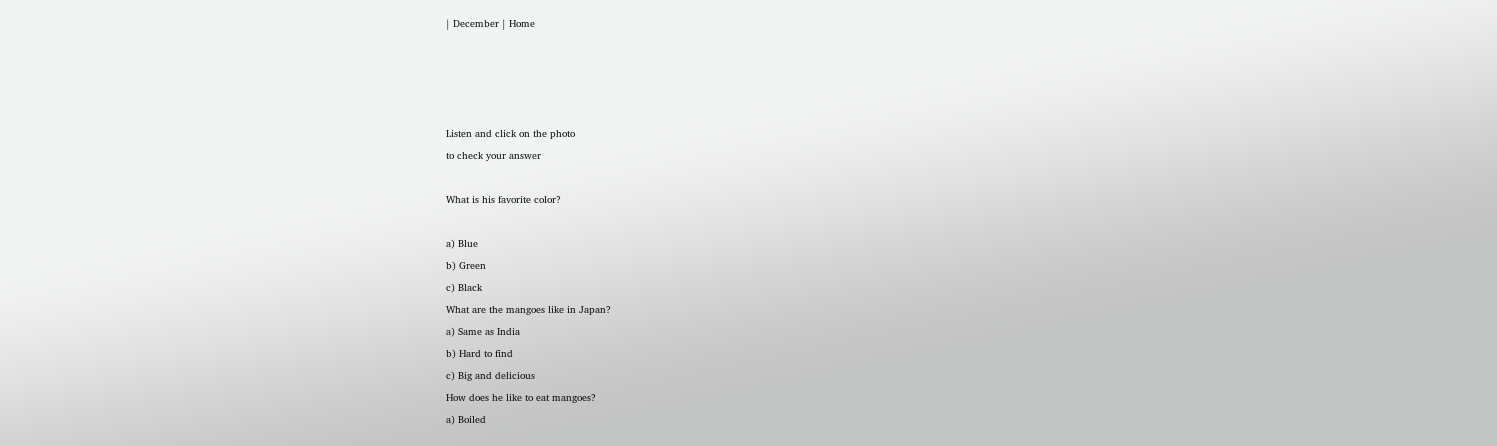| December | Home




Listen and click on the photo
to check your answer

What is his favorite color?

a) Blue
b) Green
c) Black
What are the mangoes like in Japan?
a) Same as India
b) Hard to find
c) Big and delicious
How does he like to eat mangoes?
a) Boiled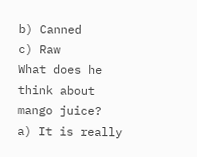b) Canned
c) Raw
What does he think about mango juice?
a) It is really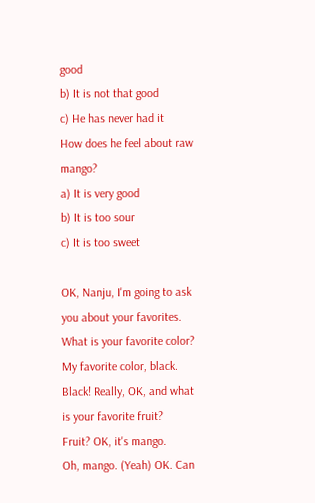good
b) It is not that good
c) He has never had it
How does he feel about raw mango?
a) It is very good
b) It is too sour
c) It is too sweet

OK, Nanju, I'm going to ask you about your favorites.
What is your favorite color?
My favorite color, black.
Black! Really, OK, and what is your favorite fruit?
Fruit? OK, it's mango.
Oh, mango. (Yeah) OK. Can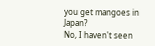you get mangoes in Japan?
No, I haven't seen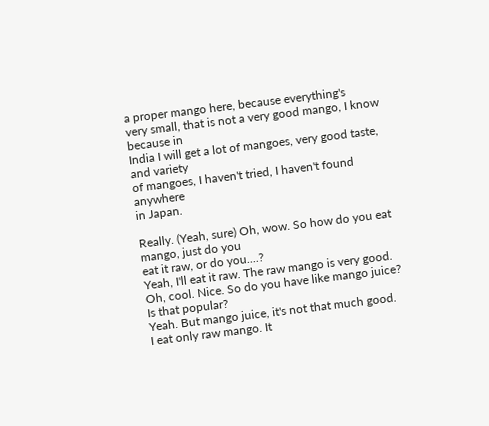a proper mango here, because everything's
very small, that is not a very good mango, I know because in
India I will get a lot of mangoes, very good taste, and variety
of mangoes, I haven't tried, I haven't found anywhere
in Japan.

Really. (Yeah, sure) Oh, wow. So how do you eat mango, just do you
eat it raw, or do you....?
Yeah, I'll eat it raw. The raw mango is very good.
Oh, cool. Nice. So do you have like mango juice? Is that popular?
Yeah. But mango juice, it's not that much good.
I eat only raw mango. It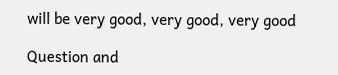will be very good, very good, very good

Question and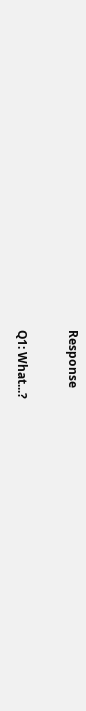Response

Q1: What...?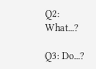Q2: What...?

Q3: Do...?